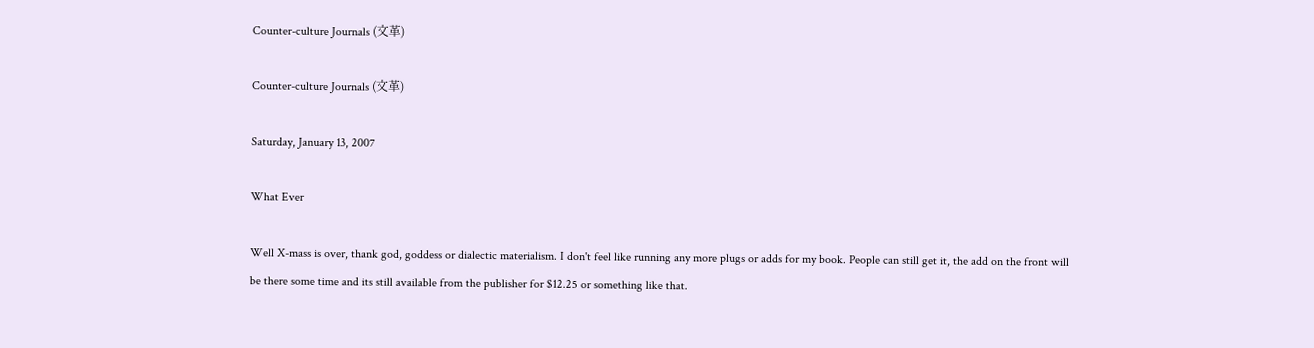Counter-culture Journals (文革)

Counter-culture Journals (文革)

Saturday, January 13, 2007

What Ever

Well X-mass is over, thank god, goddess or dialectic materialism. I don't feel like running any more plugs or adds for my book. People can still get it, the add on the front will be there some time and its still available from the publisher for $12.25 or something like that.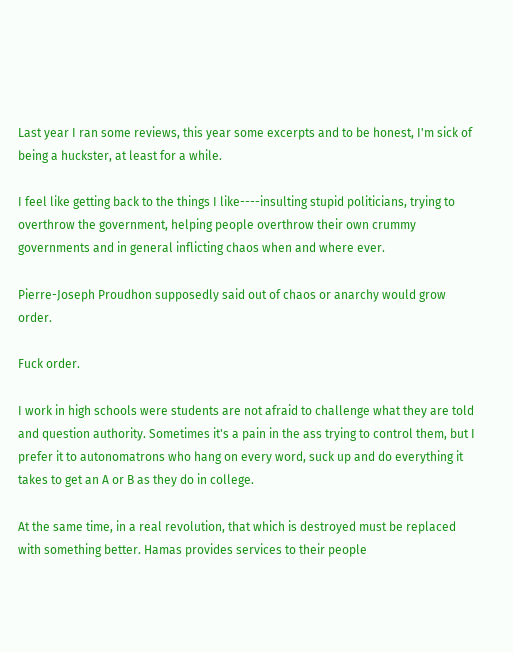Last year I ran some reviews, this year some excerpts and to be honest, I'm sick of being a huckster, at least for a while.

I feel like getting back to the things I like----insulting stupid politicians, trying to overthrow the government, helping people overthrow their own crummy governments and in general inflicting chaos when and where ever.

Pierre-Joseph Proudhon supposedly said out of chaos or anarchy would grow order.

Fuck order.

I work in high schools were students are not afraid to challenge what they are told and question authority. Sometimes it's a pain in the ass trying to control them, but I prefer it to autonomatrons who hang on every word, suck up and do everything it takes to get an A or B as they do in college.

At the same time, in a real revolution, that which is destroyed must be replaced with something better. Hamas provides services to their people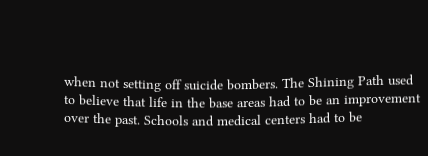when not setting off suicide bombers. The Shining Path used to believe that life in the base areas had to be an improvement over the past. Schools and medical centers had to be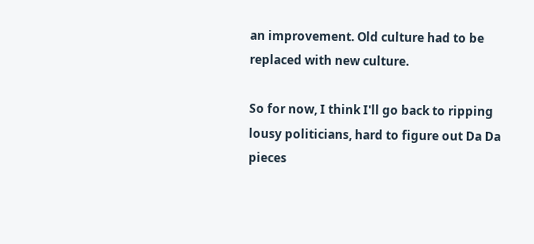an improvement. Old culture had to be replaced with new culture.

So for now, I think I'll go back to ripping lousy politicians, hard to figure out Da Da pieces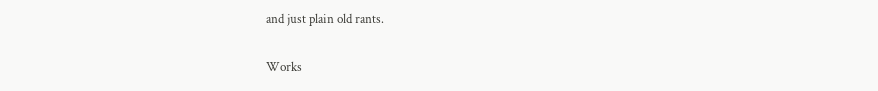and just plain old rants.

Works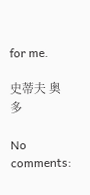for me.

史蒂夫 奥多

No comments: